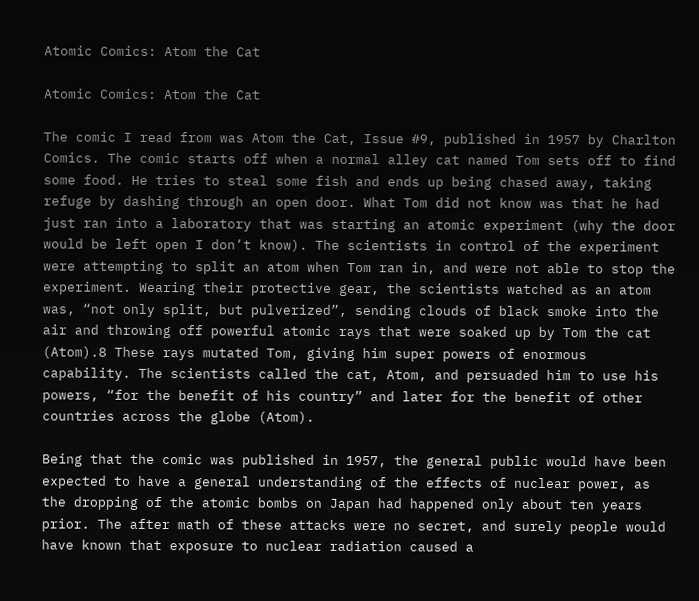Atomic Comics: Atom the Cat

Atomic Comics: Atom the Cat

The comic I read from was Atom the Cat, Issue #9, published in 1957 by Charlton Comics. The comic starts off when a normal alley cat named Tom sets off to find some food. He tries to steal some fish and ends up being chased away, taking refuge by dashing through an open door. What Tom did not know was that he had just ran into a laboratory that was starting an atomic experiment (why the door would be left open I don’t know). The scientists in control of the experiment were attempting to split an atom when Tom ran in, and were not able to stop the experiment. Wearing their protective gear, the scientists watched as an atom was, “not only split, but pulverized”, sending clouds of black smoke into the air and throwing off powerful atomic rays that were soaked up by Tom the cat (Atom).8 These rays mutated Tom, giving him super powers of enormous capability. The scientists called the cat, Atom, and persuaded him to use his powers, “for the benefit of his country” and later for the benefit of other countries across the globe (Atom).

Being that the comic was published in 1957, the general public would have been expected to have a general understanding of the effects of nuclear power, as the dropping of the atomic bombs on Japan had happened only about ten years prior. The after math of these attacks were no secret, and surely people would have known that exposure to nuclear radiation caused a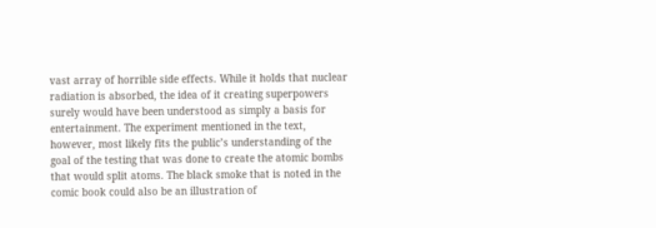vast array of horrible side effects. While it holds that nuclear radiation is absorbed, the idea of it creating superpowers surely would have been understood as simply a basis for entertainment. The experiment mentioned in the text, however, most likely fits the public’s understanding of the goal of the testing that was done to create the atomic bombs that would split atoms. The black smoke that is noted in the comic book could also be an illustration of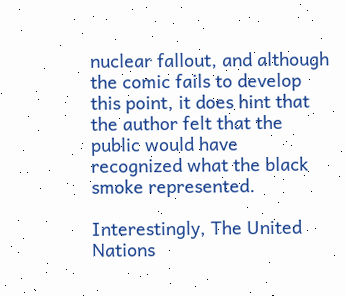nuclear fallout, and although the comic fails to develop this point, it does hint that the author felt that the public would have recognized what the black smoke represented.

Interestingly, The United Nations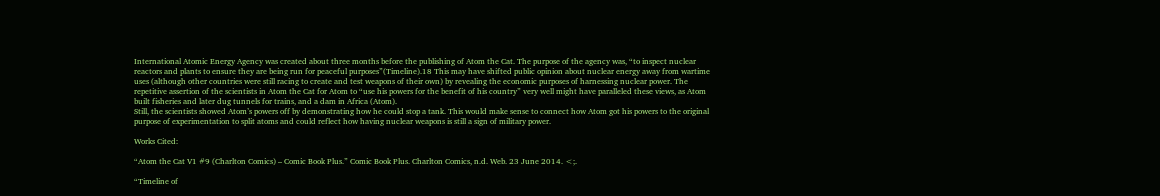International Atomic Energy Agency was created about three months before the publishing of Atom the Cat. The purpose of the agency was, “to inspect nuclear reactors and plants to ensure they are being run for peaceful purposes”(Timeline).18 This may have shifted public opinion about nuclear energy away from wartime uses (although other countries were still racing to create and test weapons of their own) by revealing the economic purposes of harnessing nuclear power. The repetitive assertion of the scientists in Atom the Cat for Atom to “use his powers for the benefit of his country” very well might have paralleled these views, as Atom built fisheries and later dug tunnels for trains, and a dam in Africa (Atom).
Still, the scientists showed Atom’s powers off by demonstrating how he could stop a tank. This would make sense to connect how Atom got his powers to the original purpose of experimentation to split atoms and could reflect how having nuclear weapons is still a sign of military power.

Works Cited:

“Atom the Cat V1 #9 (Charlton Comics) – Comic Book Plus.” Comic Book Plus. Charlton Comics, n.d. Web. 23 June 2014. <;.

“Timeline of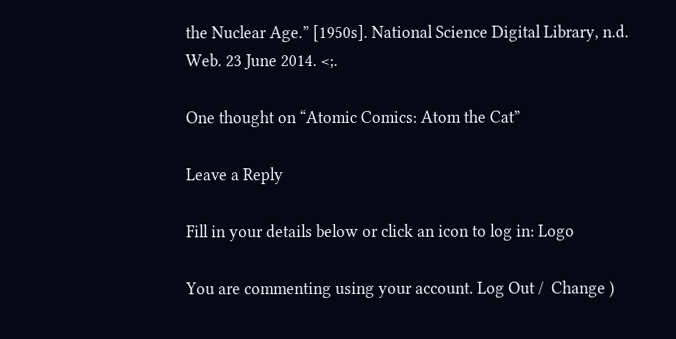the Nuclear Age.” [1950s]. National Science Digital Library, n.d. Web. 23 June 2014. <;.

One thought on “Atomic Comics: Atom the Cat”

Leave a Reply

Fill in your details below or click an icon to log in: Logo

You are commenting using your account. Log Out /  Change )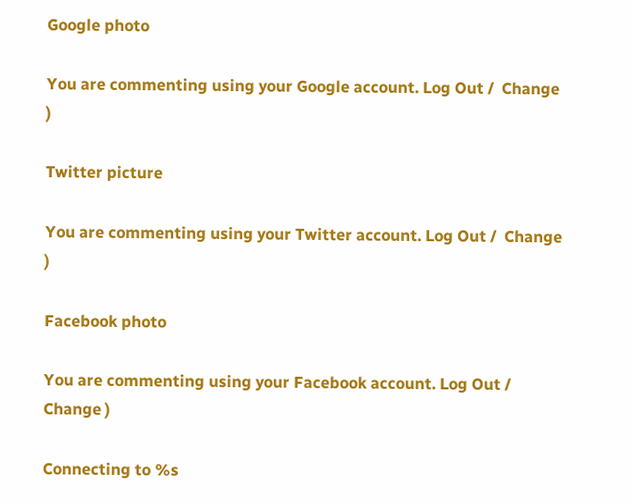Google photo

You are commenting using your Google account. Log Out /  Change )

Twitter picture

You are commenting using your Twitter account. Log Out /  Change )

Facebook photo

You are commenting using your Facebook account. Log Out /  Change )

Connecting to %s